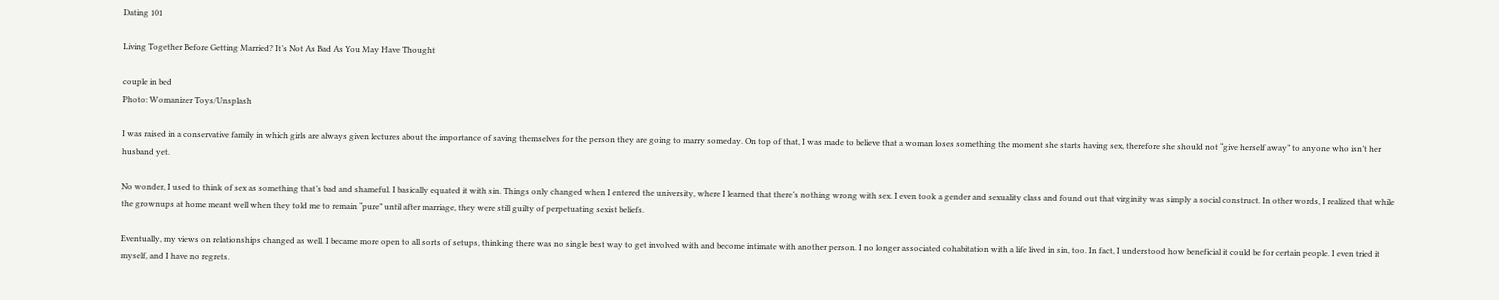Dating 101

Living Together Before Getting Married? It’s Not As Bad As You May Have Thought

couple in bed
Photo: Womanizer Toys/Unsplash

I was raised in a conservative family in which girls are always given lectures about the importance of saving themselves for the person they are going to marry someday. On top of that, I was made to believe that a woman loses something the moment she starts having sex, therefore she should not “give herself away” to anyone who isn’t her husband yet.

No wonder, I used to think of sex as something that’s bad and shameful. I basically equated it with sin. Things only changed when I entered the university, where I learned that there’s nothing wrong with sex. I even took a gender and sexuality class and found out that virginity was simply a social construct. In other words, I realized that while the grownups at home meant well when they told me to remain “pure” until after marriage, they were still guilty of perpetuating sexist beliefs.

Eventually, my views on relationships changed as well. I became more open to all sorts of setups, thinking there was no single best way to get involved with and become intimate with another person. I no longer associated cohabitation with a life lived in sin, too. In fact, I understood how beneficial it could be for certain people. I even tried it myself, and I have no regrets.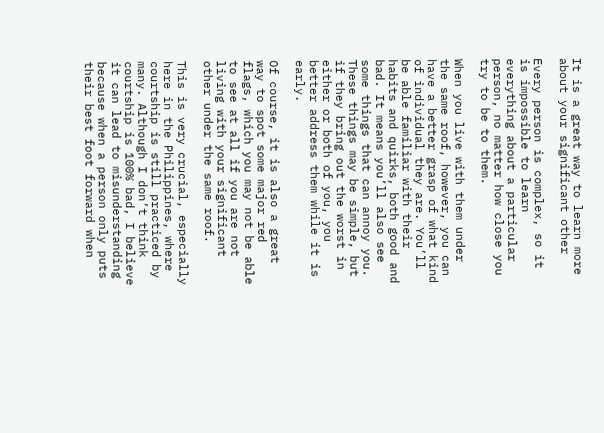It is a great way to learn more about your significant other

Every person is complex, so it is impossible to learn everything about a particular person, no matter how close you try to be to them.

When you live with them under the same roof, however, you can have a better grasp of what kind of individual they are. You’ll be able familiar with their habits and quirks, both good and bad. It means you’ll also see some things that can annoy you. These things may be simple, but if they bring out the worst in either or both of you, you better address them while it is early.

Of course, it is also a great way to spot some major red flags, which you may not be able to see at all if you are not living with your significant other under the same roof.

This is very crucial, especially here in the Philippines, where courtship is still practiced by many. Although I don’t think courtship is 100% bad, I believe it can lead to misunderstanding because when a person only puts their best foot forward when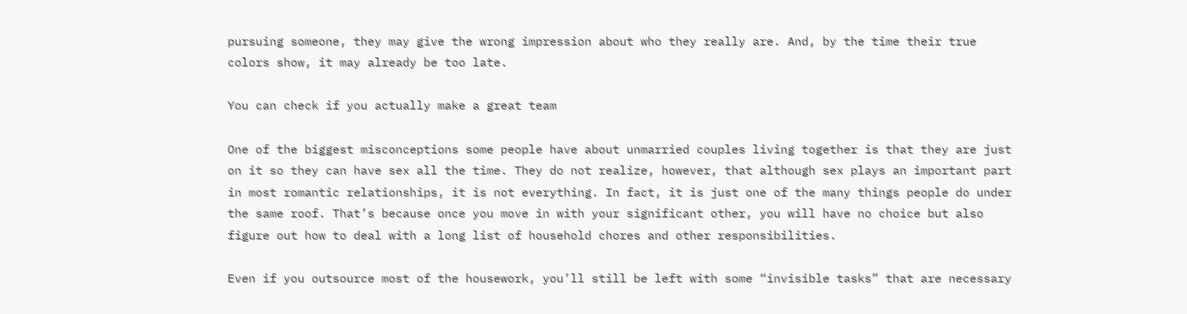pursuing someone, they may give the wrong impression about who they really are. And, by the time their true colors show, it may already be too late.

You can check if you actually make a great team

One of the biggest misconceptions some people have about unmarried couples living together is that they are just on it so they can have sex all the time. They do not realize, however, that although sex plays an important part in most romantic relationships, it is not everything. In fact, it is just one of the many things people do under the same roof. That’s because once you move in with your significant other, you will have no choice but also figure out how to deal with a long list of household chores and other responsibilities.

Even if you outsource most of the housework, you’ll still be left with some “invisible tasks” that are necessary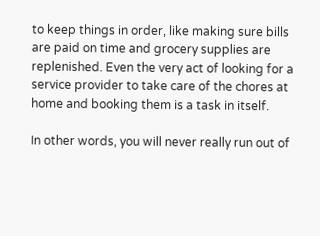to keep things in order, like making sure bills are paid on time and grocery supplies are replenished. Even the very act of looking for a service provider to take care of the chores at home and booking them is a task in itself.

In other words, you will never really run out of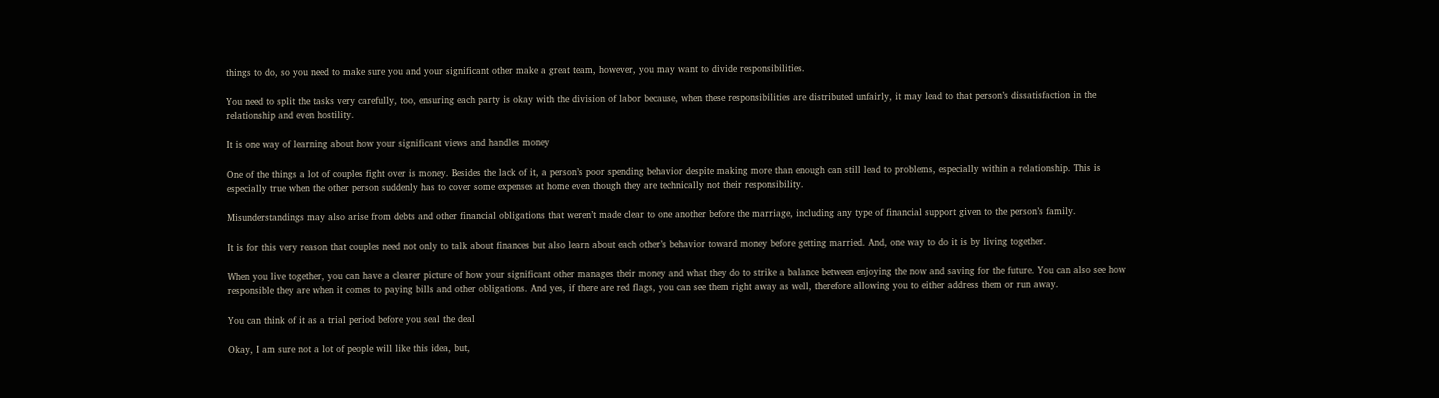things to do, so you need to make sure you and your significant other make a great team, however, you may want to divide responsibilities.

You need to split the tasks very carefully, too, ensuring each party is okay with the division of labor because, when these responsibilities are distributed unfairly, it may lead to that person’s dissatisfaction in the relationship and even hostility.

It is one way of learning about how your significant views and handles money

One of the things a lot of couples fight over is money. Besides the lack of it, a person’s poor spending behavior despite making more than enough can still lead to problems, especially within a relationship. This is especially true when the other person suddenly has to cover some expenses at home even though they are technically not their responsibility.

Misunderstandings may also arise from debts and other financial obligations that weren’t made clear to one another before the marriage, including any type of financial support given to the person’s family.

It is for this very reason that couples need not only to talk about finances but also learn about each other’s behavior toward money before getting married. And, one way to do it is by living together.

When you live together, you can have a clearer picture of how your significant other manages their money and what they do to strike a balance between enjoying the now and saving for the future. You can also see how responsible they are when it comes to paying bills and other obligations. And yes, if there are red flags, you can see them right away as well, therefore allowing you to either address them or run away.

You can think of it as a trial period before you seal the deal

Okay, I am sure not a lot of people will like this idea, but,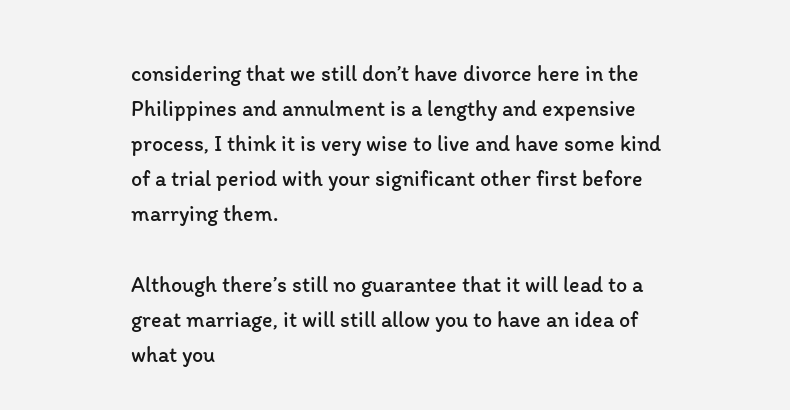considering that we still don’t have divorce here in the Philippines and annulment is a lengthy and expensive process, I think it is very wise to live and have some kind of a trial period with your significant other first before marrying them.

Although there’s still no guarantee that it will lead to a great marriage, it will still allow you to have an idea of what you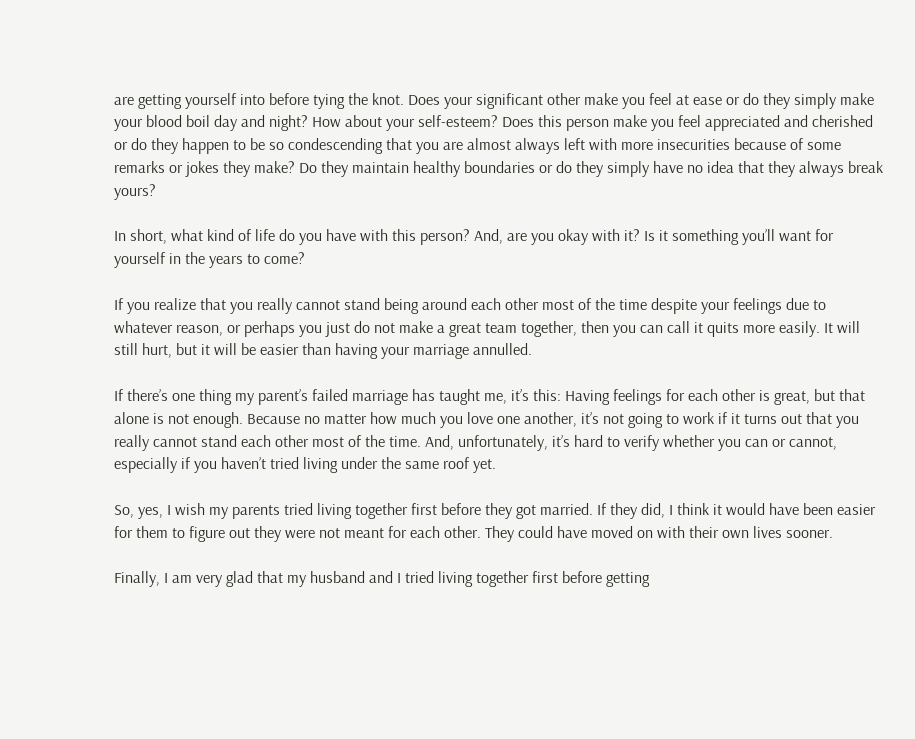are getting yourself into before tying the knot. Does your significant other make you feel at ease or do they simply make your blood boil day and night? How about your self-esteem? Does this person make you feel appreciated and cherished or do they happen to be so condescending that you are almost always left with more insecurities because of some remarks or jokes they make? Do they maintain healthy boundaries or do they simply have no idea that they always break yours?

In short, what kind of life do you have with this person? And, are you okay with it? Is it something you’ll want for yourself in the years to come?

If you realize that you really cannot stand being around each other most of the time despite your feelings due to whatever reason, or perhaps you just do not make a great team together, then you can call it quits more easily. It will still hurt, but it will be easier than having your marriage annulled.

If there’s one thing my parent’s failed marriage has taught me, it’s this: Having feelings for each other is great, but that alone is not enough. Because no matter how much you love one another, it’s not going to work if it turns out that you really cannot stand each other most of the time. And, unfortunately, it’s hard to verify whether you can or cannot, especially if you haven’t tried living under the same roof yet.

So, yes, I wish my parents tried living together first before they got married. If they did, I think it would have been easier for them to figure out they were not meant for each other. They could have moved on with their own lives sooner.

Finally, I am very glad that my husband and I tried living together first before getting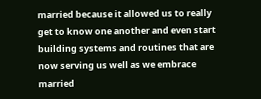married because it allowed us to really get to know one another and even start building systems and routines that are now serving us well as we embrace married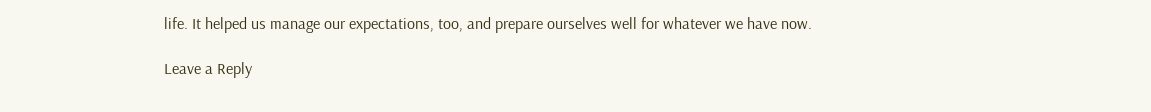life. It helped us manage our expectations, too, and prepare ourselves well for whatever we have now.

Leave a Reply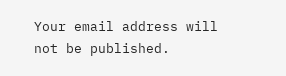Your email address will not be published.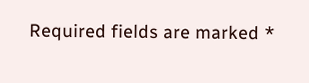Required fields are marked *